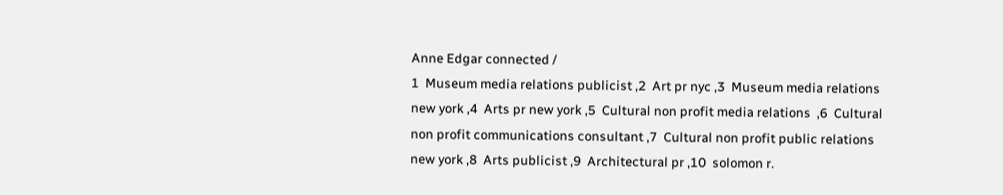Anne Edgar connected /
1  Museum media relations publicist ,2  Art pr nyc ,3  Museum media relations new york ,4  Arts pr new york ,5  Cultural non profit media relations  ,6  Cultural non profit communications consultant ,7  Cultural non profit public relations new york ,8  Arts publicist ,9  Architectural pr ,10  solomon r.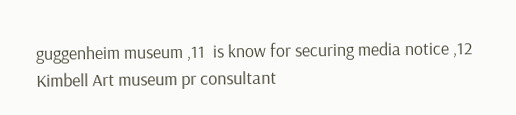guggenheim museum ,11  is know for securing media notice ,12  Kimbell Art museum pr consultant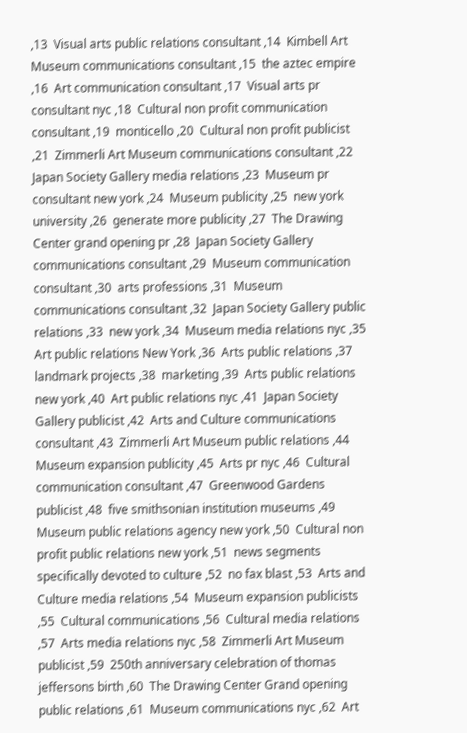,13  Visual arts public relations consultant ,14  Kimbell Art Museum communications consultant ,15  the aztec empire ,16  Art communication consultant ,17  Visual arts pr consultant nyc ,18  Cultural non profit communication consultant ,19  monticello ,20  Cultural non profit publicist ,21  Zimmerli Art Museum communications consultant ,22  Japan Society Gallery media relations ,23  Museum pr consultant new york ,24  Museum publicity ,25  new york university ,26  generate more publicity ,27  The Drawing Center grand opening pr ,28  Japan Society Gallery communications consultant ,29  Museum communication consultant ,30  arts professions ,31  Museum communications consultant ,32  Japan Society Gallery public relations ,33  new york ,34  Museum media relations nyc ,35  Art public relations New York ,36  Arts public relations ,37  landmark projects ,38  marketing ,39  Arts public relations new york ,40  Art public relations nyc ,41  Japan Society Gallery publicist ,42  Arts and Culture communications consultant ,43  Zimmerli Art Museum public relations ,44  Museum expansion publicity ,45  Arts pr nyc ,46  Cultural communication consultant ,47  Greenwood Gardens publicist ,48  five smithsonian institution museums ,49  Museum public relations agency new york ,50  Cultural non profit public relations new york ,51  news segments specifically devoted to culture ,52  no fax blast ,53  Arts and Culture media relations ,54  Museum expansion publicists ,55  Cultural communications ,56  Cultural media relations  ,57  Arts media relations nyc ,58  Zimmerli Art Museum publicist ,59  250th anniversary celebration of thomas jeffersons birth ,60  The Drawing Center Grand opening public relations ,61  Museum communications nyc ,62  Art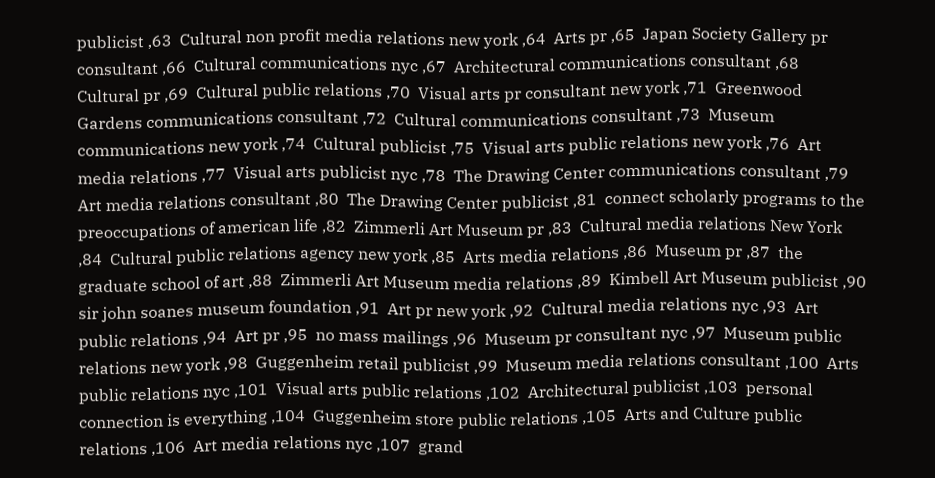publicist ,63  Cultural non profit media relations new york ,64  Arts pr ,65  Japan Society Gallery pr consultant ,66  Cultural communications nyc ,67  Architectural communications consultant ,68  Cultural pr ,69  Cultural public relations ,70  Visual arts pr consultant new york ,71  Greenwood Gardens communications consultant ,72  Cultural communications consultant ,73  Museum communications new york ,74  Cultural publicist ,75  Visual arts public relations new york ,76  Art media relations ,77  Visual arts publicist nyc ,78  The Drawing Center communications consultant ,79  Art media relations consultant ,80  The Drawing Center publicist ,81  connect scholarly programs to the preoccupations of american life ,82  Zimmerli Art Museum pr ,83  Cultural media relations New York ,84  Cultural public relations agency new york ,85  Arts media relations ,86  Museum pr ,87  the graduate school of art ,88  Zimmerli Art Museum media relations ,89  Kimbell Art Museum publicist ,90  sir john soanes museum foundation ,91  Art pr new york ,92  Cultural media relations nyc ,93  Art public relations ,94  Art pr ,95  no mass mailings ,96  Museum pr consultant nyc ,97  Museum public relations new york ,98  Guggenheim retail publicist ,99  Museum media relations consultant ,100  Arts public relations nyc ,101  Visual arts public relations ,102  Architectural publicist ,103  personal connection is everything ,104  Guggenheim store public relations ,105  Arts and Culture public relations ,106  Art media relations nyc ,107  grand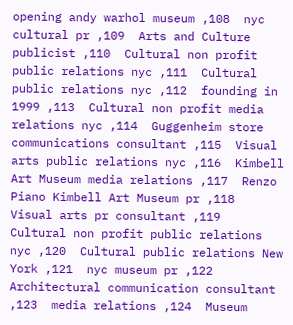opening andy warhol museum ,108  nyc cultural pr ,109  Arts and Culture publicist ,110  Cultural non profit public relations nyc ,111  Cultural public relations nyc ,112  founding in 1999 ,113  Cultural non profit media relations nyc ,114  Guggenheim store communications consultant ,115  Visual arts public relations nyc ,116  Kimbell Art Museum media relations ,117  Renzo Piano Kimbell Art Museum pr ,118  Visual arts pr consultant ,119  Cultural non profit public relations nyc ,120  Cultural public relations New York ,121  nyc museum pr ,122  Architectural communication consultant ,123  media relations ,124  Museum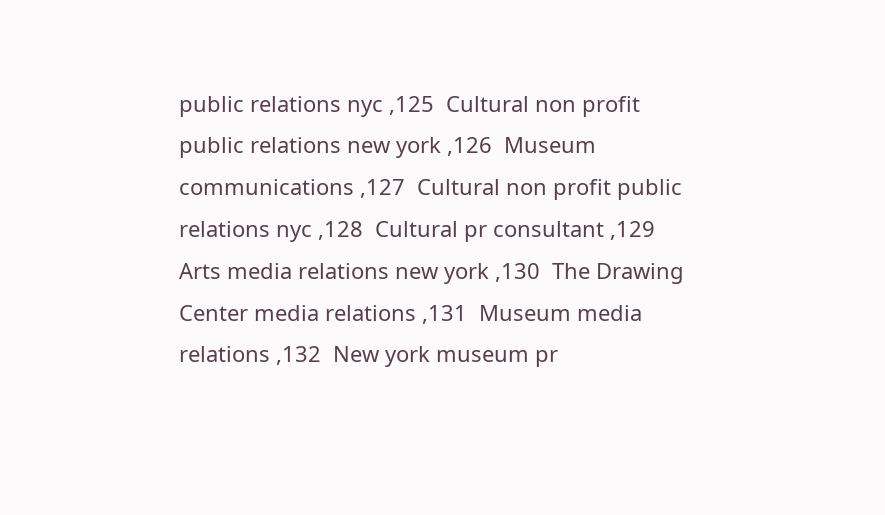public relations nyc ,125  Cultural non profit public relations new york ,126  Museum communications ,127  Cultural non profit public relations nyc ,128  Cultural pr consultant ,129  Arts media relations new york ,130  The Drawing Center media relations ,131  Museum media relations ,132  New york museum pr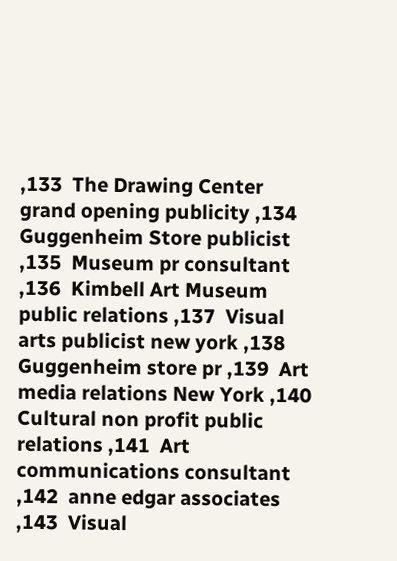,133  The Drawing Center grand opening publicity ,134  Guggenheim Store publicist ,135  Museum pr consultant ,136  Kimbell Art Museum public relations ,137  Visual arts publicist new york ,138  Guggenheim store pr ,139  Art media relations New York ,140  Cultural non profit public relations ,141  Art communications consultant ,142  anne edgar associates ,143  Visual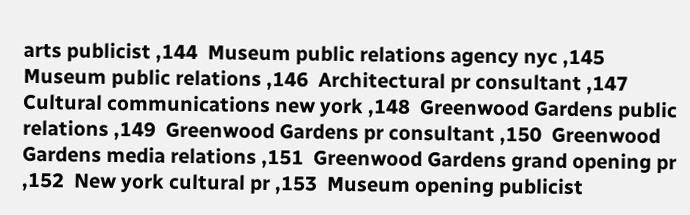arts publicist ,144  Museum public relations agency nyc ,145  Museum public relations ,146  Architectural pr consultant ,147  Cultural communications new york ,148  Greenwood Gardens public relations ,149  Greenwood Gardens pr consultant ,150  Greenwood Gardens media relations ,151  Greenwood Gardens grand opening pr ,152  New york cultural pr ,153  Museum opening publicist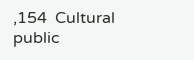,154  Cultural public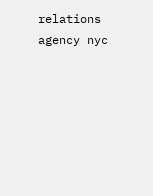relations agency nyc